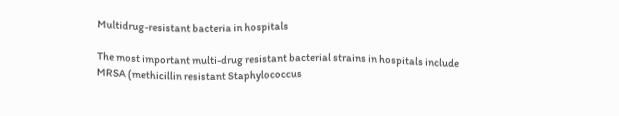Multidrug-resistant bacteria in hospitals

The most important multi-drug resistant bacterial strains in hospitals include MRSA (methicillin resistant Staphylococcus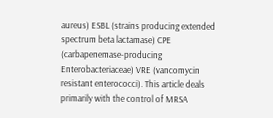aureus) ESBL (strains producing extended spectrum beta lactamase) CPE (carbapenemase-producing Enterobacteriaceae) VRE (vancomycin resistant enterococci). This article deals primarily with the control of MRSA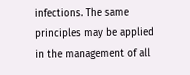infections. The same principles may be applied in the management of all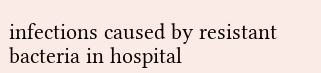infections caused by resistant bacteria in hospital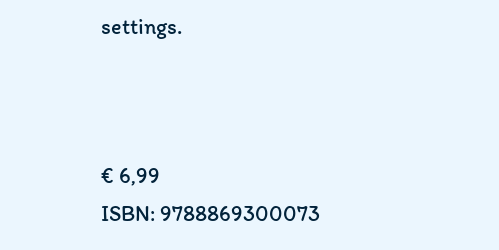settings.



€ 6,99
ISBN: 9788869300073